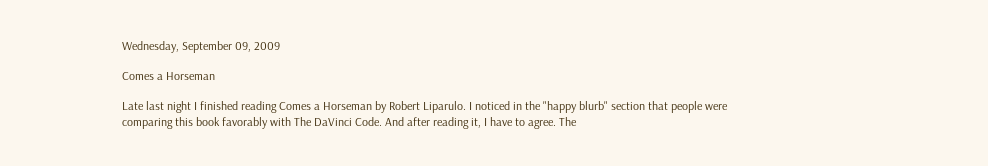Wednesday, September 09, 2009

Comes a Horseman

Late last night I finished reading Comes a Horseman by Robert Liparulo. I noticed in the "happy blurb" section that people were comparing this book favorably with The DaVinci Code. And after reading it, I have to agree. The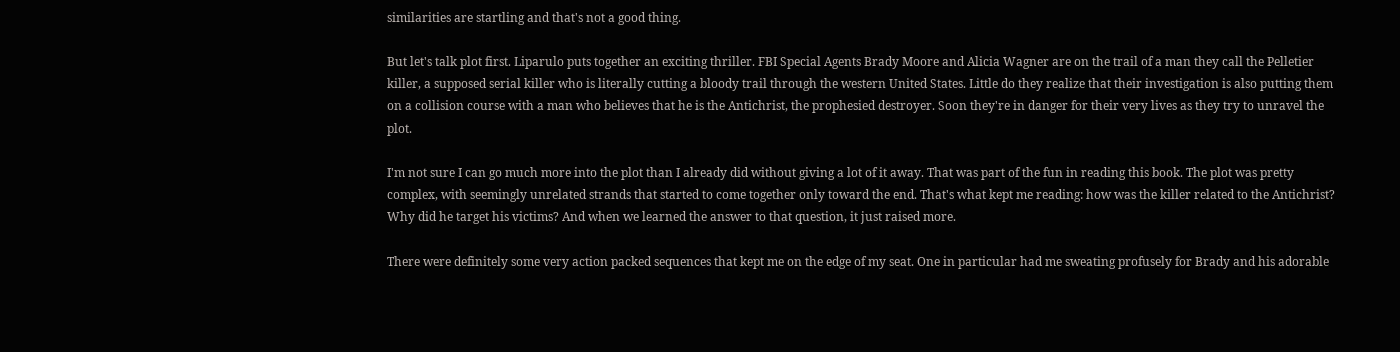similarities are startling and that's not a good thing.

But let's talk plot first. Liparulo puts together an exciting thriller. FBI Special Agents Brady Moore and Alicia Wagner are on the trail of a man they call the Pelletier killer, a supposed serial killer who is literally cutting a bloody trail through the western United States. Little do they realize that their investigation is also putting them on a collision course with a man who believes that he is the Antichrist, the prophesied destroyer. Soon they're in danger for their very lives as they try to unravel the plot.

I'm not sure I can go much more into the plot than I already did without giving a lot of it away. That was part of the fun in reading this book. The plot was pretty complex, with seemingly unrelated strands that started to come together only toward the end. That's what kept me reading: how was the killer related to the Antichrist? Why did he target his victims? And when we learned the answer to that question, it just raised more.

There were definitely some very action packed sequences that kept me on the edge of my seat. One in particular had me sweating profusely for Brady and his adorable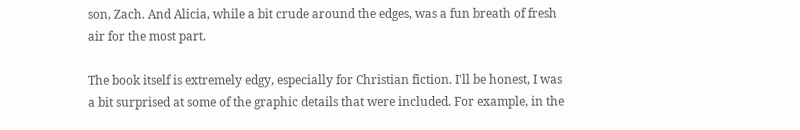son, Zach. And Alicia, while a bit crude around the edges, was a fun breath of fresh air for the most part.

The book itself is extremely edgy, especially for Christian fiction. I'll be honest, I was a bit surprised at some of the graphic details that were included. For example, in the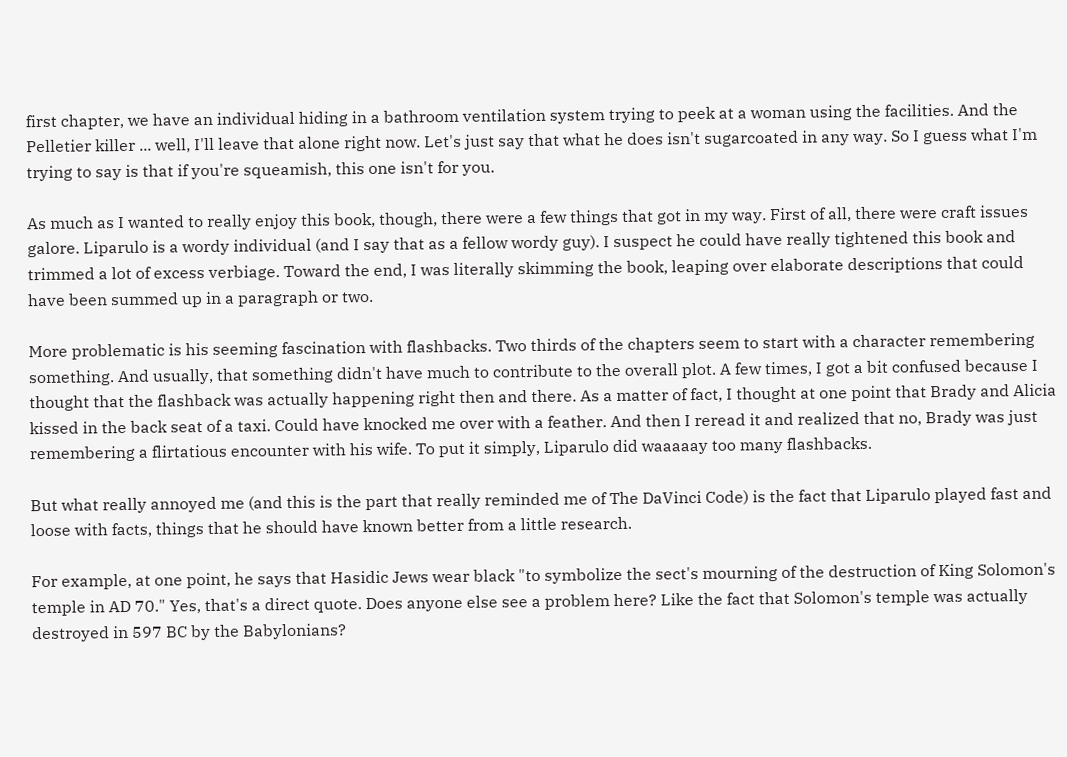first chapter, we have an individual hiding in a bathroom ventilation system trying to peek at a woman using the facilities. And the Pelletier killer ... well, I'll leave that alone right now. Let's just say that what he does isn't sugarcoated in any way. So I guess what I'm trying to say is that if you're squeamish, this one isn't for you.

As much as I wanted to really enjoy this book, though, there were a few things that got in my way. First of all, there were craft issues galore. Liparulo is a wordy individual (and I say that as a fellow wordy guy). I suspect he could have really tightened this book and trimmed a lot of excess verbiage. Toward the end, I was literally skimming the book, leaping over elaborate descriptions that could have been summed up in a paragraph or two.

More problematic is his seeming fascination with flashbacks. Two thirds of the chapters seem to start with a character remembering something. And usually, that something didn't have much to contribute to the overall plot. A few times, I got a bit confused because I thought that the flashback was actually happening right then and there. As a matter of fact, I thought at one point that Brady and Alicia kissed in the back seat of a taxi. Could have knocked me over with a feather. And then I reread it and realized that no, Brady was just remembering a flirtatious encounter with his wife. To put it simply, Liparulo did waaaaay too many flashbacks.

But what really annoyed me (and this is the part that really reminded me of The DaVinci Code) is the fact that Liparulo played fast and loose with facts, things that he should have known better from a little research.

For example, at one point, he says that Hasidic Jews wear black "to symbolize the sect's mourning of the destruction of King Solomon's temple in AD 70." Yes, that's a direct quote. Does anyone else see a problem here? Like the fact that Solomon's temple was actually destroyed in 597 BC by the Babylonians?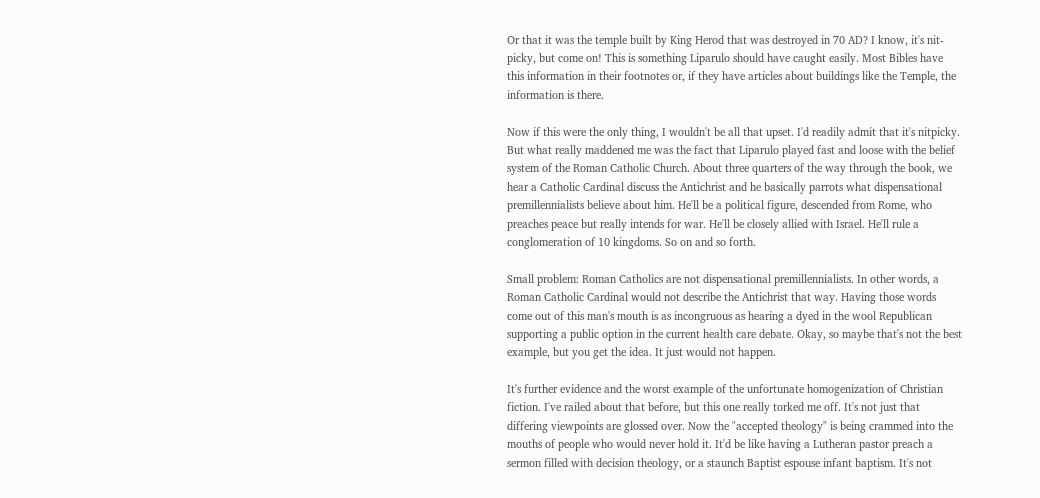Or that it was the temple built by King Herod that was destroyed in 70 AD? I know, it's nit-picky, but come on! This is something Liparulo should have caught easily. Most Bibles have this information in their footnotes or, if they have articles about buildings like the Temple, the information is there.

Now if this were the only thing, I wouldn't be all that upset. I'd readily admit that it's nitpicky. But what really maddened me was the fact that Liparulo played fast and loose with the belief system of the Roman Catholic Church. About three quarters of the way through the book, we hear a Catholic Cardinal discuss the Antichrist and he basically parrots what dispensational premillennialists believe about him. He'll be a political figure, descended from Rome, who preaches peace but really intends for war. He'll be closely allied with Israel. He'll rule a conglomeration of 10 kingdoms. So on and so forth.

Small problem: Roman Catholics are not dispensational premillennialists. In other words, a Roman Catholic Cardinal would not describe the Antichrist that way. Having those words come out of this man's mouth is as incongruous as hearing a dyed in the wool Republican supporting a public option in the current health care debate. Okay, so maybe that's not the best example, but you get the idea. It just would not happen.

It's further evidence and the worst example of the unfortunate homogenization of Christian fiction. I've railed about that before, but this one really torked me off. It's not just that differing viewpoints are glossed over. Now the "accepted theology" is being crammed into the mouths of people who would never hold it. It'd be like having a Lutheran pastor preach a sermon filled with decision theology, or a staunch Baptist espouse infant baptism. It's not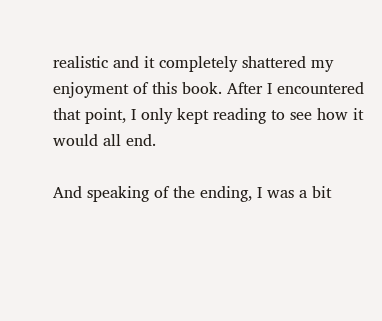realistic and it completely shattered my enjoyment of this book. After I encountered that point, I only kept reading to see how it would all end.

And speaking of the ending, I was a bit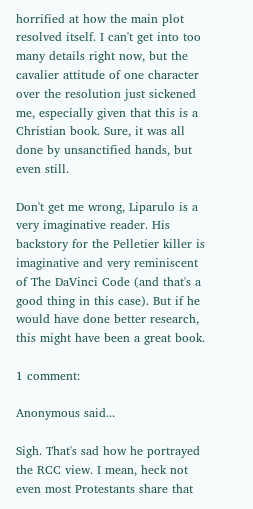horrified at how the main plot resolved itself. I can't get into too many details right now, but the cavalier attitude of one character over the resolution just sickened me, especially given that this is a Christian book. Sure, it was all done by unsanctified hands, but even still.

Don't get me wrong, Liparulo is a very imaginative reader. His backstory for the Pelletier killer is imaginative and very reminiscent of The DaVinci Code (and that's a good thing in this case). But if he would have done better research, this might have been a great book.

1 comment:

Anonymous said...

Sigh. That's sad how he portrayed the RCC view. I mean, heck not even most Protestants share that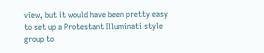view, but it would have been pretty easy to set up a Protestant Illuminati style group to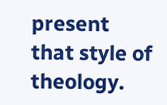present that style of theology.